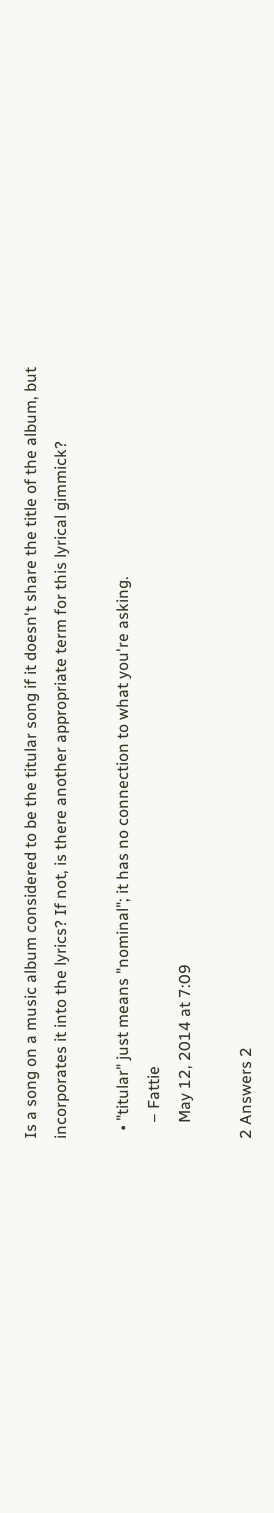Is a song on a music album considered to be the titular song if it doesn't share the title of the album, but incorporates it into the lyrics? If not, is there another appropriate term for this lyrical gimmick?

  • "titular" just means "nominal"; it has no connection to what you're asking.
    – Fattie
    May 12, 2014 at 7:09

2 Answers 2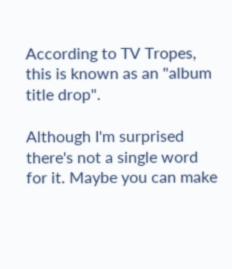According to TV Tropes, this is known as an "album title drop".

Although I'm surprised there's not a single word for it. Maybe you can make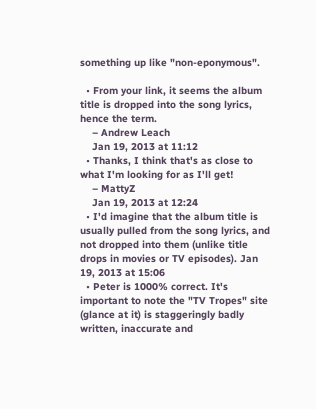something up like "non-eponymous".

  • From your link, it seems the album title is dropped into the song lyrics, hence the term.
    – Andrew Leach
    Jan 19, 2013 at 11:12
  • Thanks, I think that's as close to what I'm looking for as I'll get!
    – MattyZ
    Jan 19, 2013 at 12:24
  • I'd imagine that the album title is usually pulled from the song lyrics, and not dropped into them (unlike title drops in movies or TV episodes). Jan 19, 2013 at 15:06
  • Peter is 1000% correct. It's important to note the "TV Tropes" site (glance at it) is staggeringly badly written, inaccurate and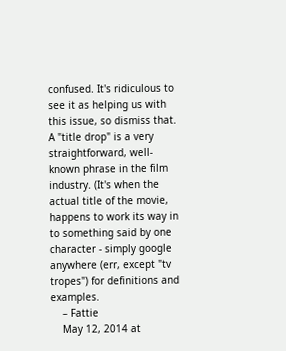confused. It's ridiculous to see it as helping us with this issue, so dismiss that. A "title drop" is a very straightforward, well-known phrase in the film industry. (It's when the actual title of the movie, happens to work its way in to something said by one character - simply google anywhere (err, except "tv tropes") for definitions and examples.
    – Fattie
    May 12, 2014 at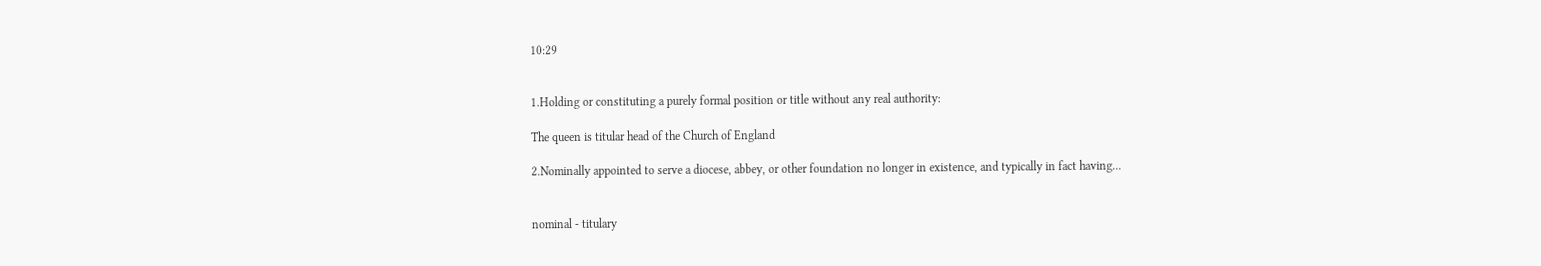10:29


1.Holding or constituting a purely formal position or title without any real authority:

The queen is titular head of the Church of England

2.Nominally appointed to serve a diocese, abbey, or other foundation no longer in existence, and typically in fact having...


nominal - titulary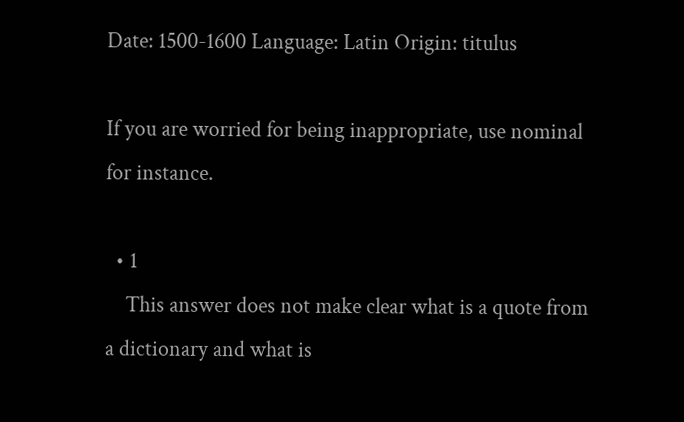Date: 1500-1600 Language: Latin Origin: titulus

If you are worried for being inappropriate, use nominal for instance.

  • 1
    This answer does not make clear what is a quote from a dictionary and what is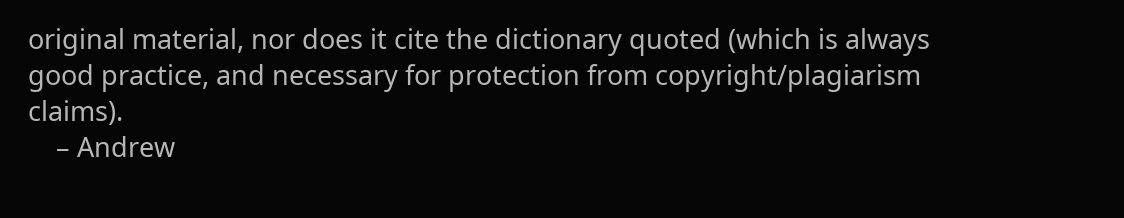original material, nor does it cite the dictionary quoted (which is always good practice, and necessary for protection from copyright/plagiarism claims).
    – Andrew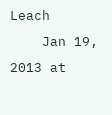Leach
    Jan 19, 2013 at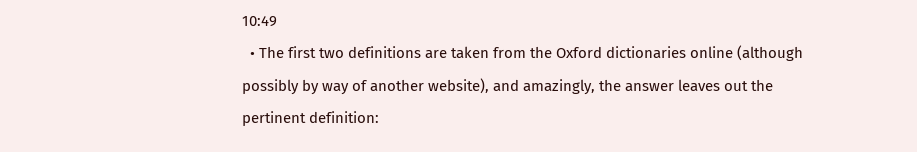10:49
  • The first two definitions are taken from the Oxford dictionaries online (although possibly by way of another website), and amazingly, the answer leaves out the pertinent definition: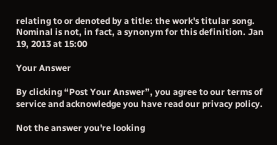relating to or denoted by a title: the work's titular song. Nominal is not, in fact, a synonym for this definition. Jan 19, 2013 at 15:00

Your Answer

By clicking “Post Your Answer”, you agree to our terms of service and acknowledge you have read our privacy policy.

Not the answer you're looking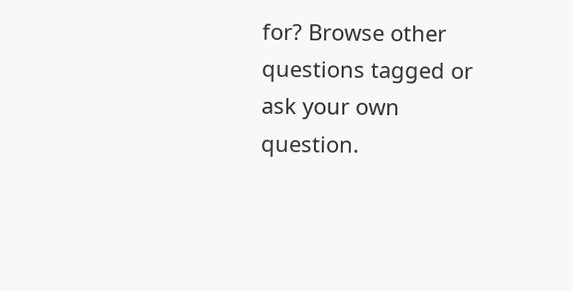for? Browse other questions tagged or ask your own question.